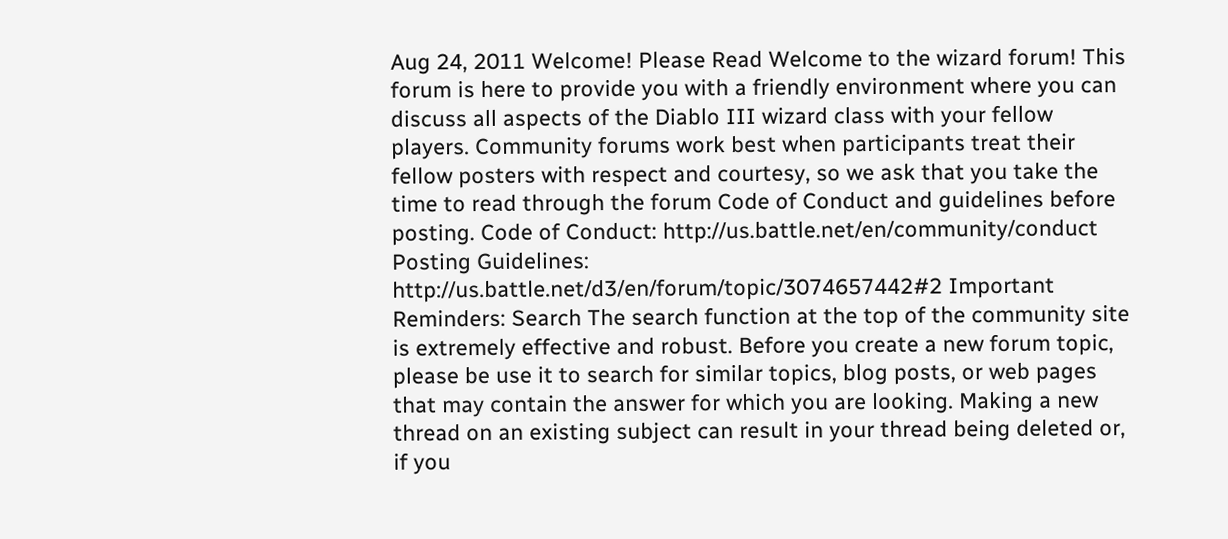Aug 24, 2011 Welcome! Please Read Welcome to the wizard forum! This forum is here to provide you with a friendly environment where you can discuss all aspects of the Diablo III wizard class with your fellow players. Community forums work best when participants treat their fellow posters with respect and courtesy, so we ask that you take the time to read through the forum Code of Conduct and guidelines before posting. Code of Conduct: http://us.battle.net/en/community/conduct Posting Guidelines: http://us.battle.net/d3/en/forum/topic/3074657442#2 Important Reminders: Search The search function at the top of the community site is extremely effective and robust. Before you create a new forum topic, please be use it to search for similar topics, blog posts, or web pages that may contain the answer for which you are looking. Making a new thread on an existing subject can result in your thread being deleted or, if you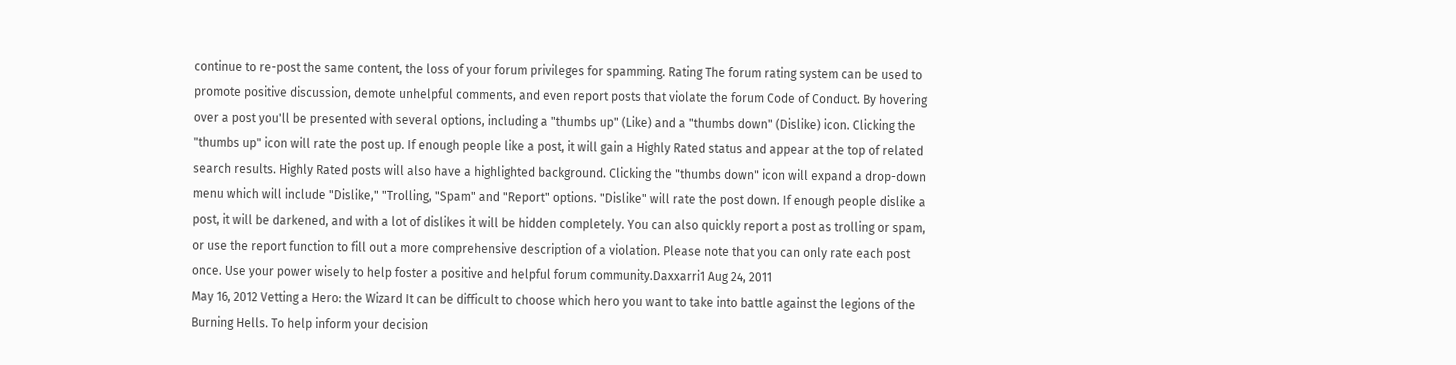continue to re-post the same content, the loss of your forum privileges for spamming. Rating The forum rating system can be used to promote positive discussion, demote unhelpful comments, and even report posts that violate the forum Code of Conduct. By hovering over a post you'll be presented with several options, including a "thumbs up" (Like) and a "thumbs down" (Dislike) icon. Clicking the "thumbs up" icon will rate the post up. If enough people like a post, it will gain a Highly Rated status and appear at the top of related search results. Highly Rated posts will also have a highlighted background. Clicking the "thumbs down" icon will expand a drop-down menu which will include "Dislike," "Trolling, "Spam" and "Report" options. "Dislike" will rate the post down. If enough people dislike a post, it will be darkened, and with a lot of dislikes it will be hidden completely. You can also quickly report a post as trolling or spam, or use the report function to fill out a more comprehensive description of a violation. Please note that you can only rate each post once. Use your power wisely to help foster a positive and helpful forum community.Daxxarri1 Aug 24, 2011
May 16, 2012 Vetting a Hero: the Wizard It can be difficult to choose which hero you want to take into battle against the legions of the Burning Hells. To help inform your decision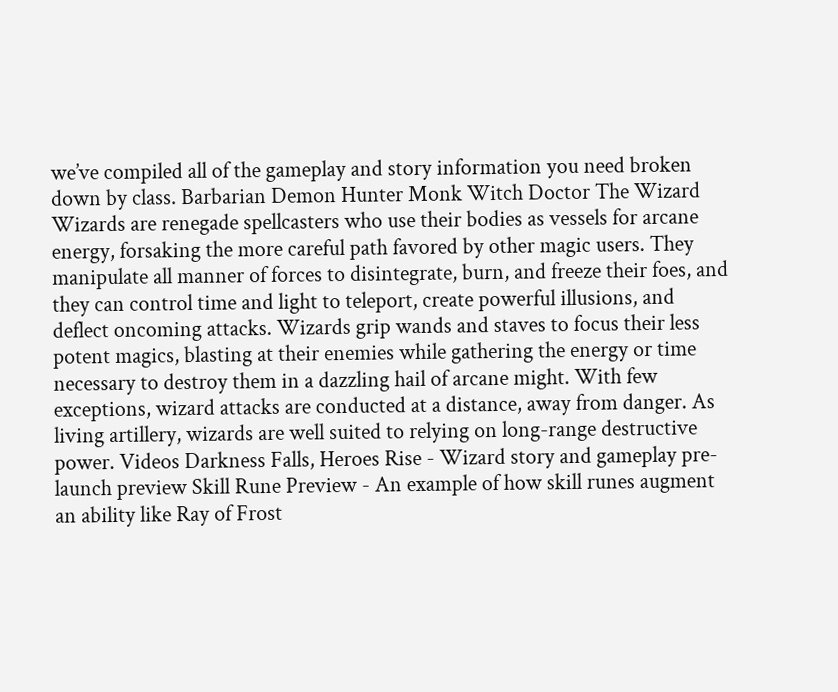we’ve compiled all of the gameplay and story information you need broken down by class. Barbarian Demon Hunter Monk Witch Doctor The Wizard Wizards are renegade spellcasters who use their bodies as vessels for arcane energy, forsaking the more careful path favored by other magic users. They manipulate all manner of forces to disintegrate, burn, and freeze their foes, and they can control time and light to teleport, create powerful illusions, and deflect oncoming attacks. Wizards grip wands and staves to focus their less potent magics, blasting at their enemies while gathering the energy or time necessary to destroy them in a dazzling hail of arcane might. With few exceptions, wizard attacks are conducted at a distance, away from danger. As living artillery, wizards are well suited to relying on long-range destructive power. Videos Darkness Falls, Heroes Rise - Wizard story and gameplay pre-launch preview Skill Rune Preview - An example of how skill runes augment an ability like Ray of Frost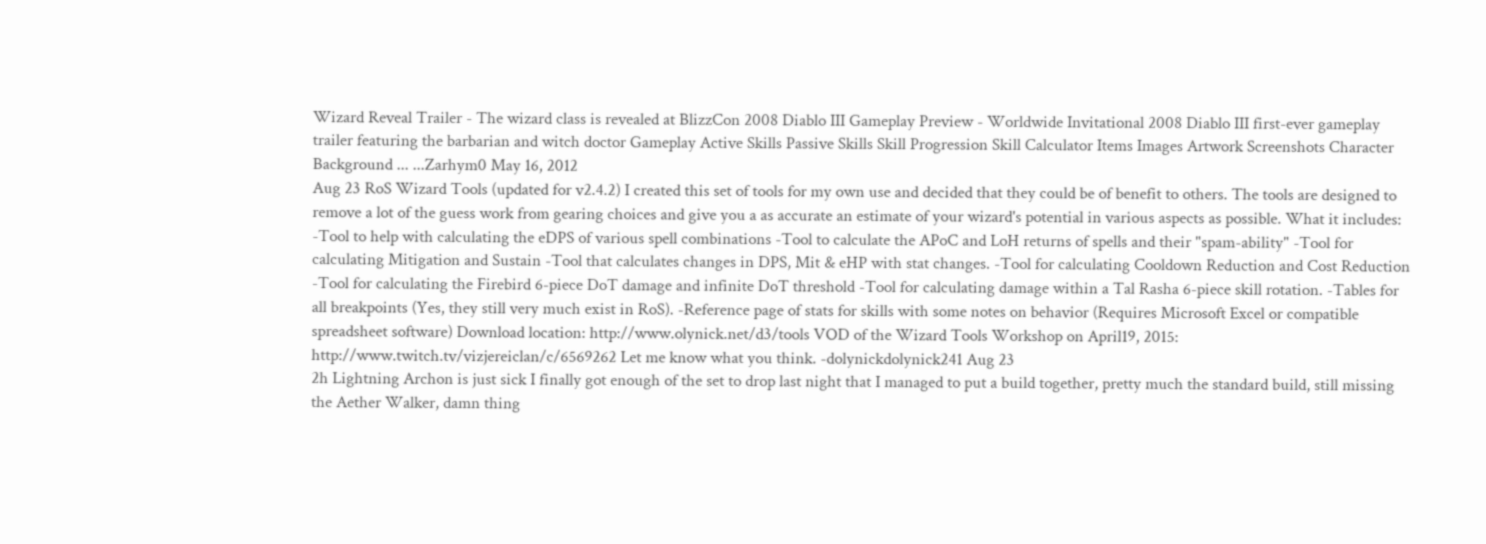Wizard Reveal Trailer - The wizard class is revealed at BlizzCon 2008 Diablo III Gameplay Preview - Worldwide Invitational 2008 Diablo III first-ever gameplay trailer featuring the barbarian and witch doctor Gameplay Active Skills Passive Skills Skill Progression Skill Calculator Items Images Artwork Screenshots Character Background ... ...Zarhym0 May 16, 2012
Aug 23 RoS Wizard Tools (updated for v2.4.2) I created this set of tools for my own use and decided that they could be of benefit to others. The tools are designed to remove a lot of the guess work from gearing choices and give you a as accurate an estimate of your wizard's potential in various aspects as possible. What it includes: -Tool to help with calculating the eDPS of various spell combinations -Tool to calculate the APoC and LoH returns of spells and their "spam-ability" -Tool for calculating Mitigation and Sustain -Tool that calculates changes in DPS, Mit & eHP with stat changes. -Tool for calculating Cooldown Reduction and Cost Reduction -Tool for calculating the Firebird 6-piece DoT damage and infinite DoT threshold -Tool for calculating damage within a Tal Rasha 6-piece skill rotation. -Tables for all breakpoints (Yes, they still very much exist in RoS). -Reference page of stats for skills with some notes on behavior (Requires Microsoft Excel or compatible spreadsheet software) Download location: http://www.olynick.net/d3/tools VOD of the Wizard Tools Workshop on April19, 2015: http://www.twitch.tv/vizjereiclan/c/6569262 Let me know what you think. -dolynickdolynick241 Aug 23
2h Lightning Archon is just sick I finally got enough of the set to drop last night that I managed to put a build together, pretty much the standard build, still missing the Aether Walker, damn thing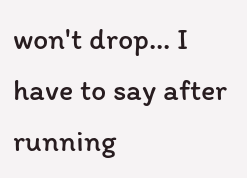won't drop... I have to say after running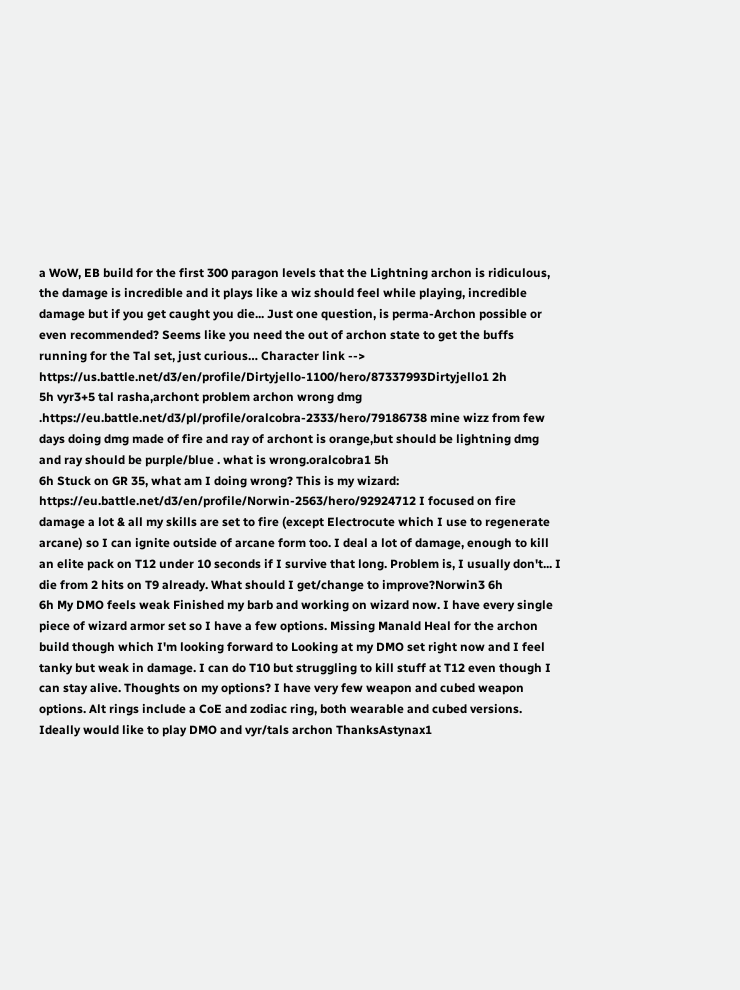a WoW, EB build for the first 300 paragon levels that the Lightning archon is ridiculous, the damage is incredible and it plays like a wiz should feel while playing, incredible damage but if you get caught you die... Just one question, is perma-Archon possible or even recommended? Seems like you need the out of archon state to get the buffs running for the Tal set, just curious… Character link --> https://us.battle.net/d3/en/profile/Dirtyjello-1100/hero/87337993Dirtyjello1 2h
5h vyr3+5 tal rasha,archont problem archon wrong dmg .https://eu.battle.net/d3/pl/profile/oralcobra-2333/hero/79186738 mine wizz from few days doing dmg made of fire and ray of archont is orange,but should be lightning dmg and ray should be purple/blue . what is wrong.oralcobra1 5h
6h Stuck on GR 35, what am I doing wrong? This is my wizard: https://eu.battle.net/d3/en/profile/Norwin-2563/hero/92924712 I focused on fire damage a lot & all my skills are set to fire (except Electrocute which I use to regenerate arcane) so I can ignite outside of arcane form too. I deal a lot of damage, enough to kill an elite pack on T12 under 10 seconds if I survive that long. Problem is, I usually don't... I die from 2 hits on T9 already. What should I get/change to improve?Norwin3 6h
6h My DMO feels weak Finished my barb and working on wizard now. I have every single piece of wizard armor set so I have a few options. Missing Manald Heal for the archon build though which I'm looking forward to Looking at my DMO set right now and I feel tanky but weak in damage. I can do T10 but struggling to kill stuff at T12 even though I can stay alive. Thoughts on my options? I have very few weapon and cubed weapon options. Alt rings include a CoE and zodiac ring, both wearable and cubed versions. Ideally would like to play DMO and vyr/tals archon ThanksAstynax1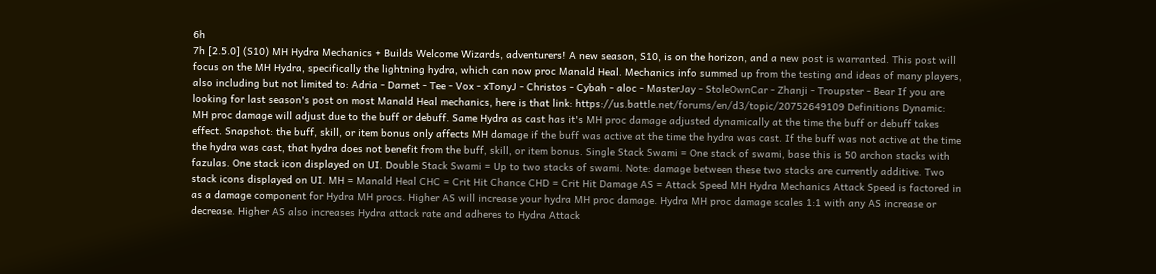6h
7h [2.5.0] (S10) MH Hydra Mechanics + Builds Welcome Wizards, adventurers! A new season, S10, is on the horizon, and a new post is warranted. This post will focus on the MH Hydra, specifically the lightning hydra, which can now proc Manald Heal. Mechanics info summed up from the testing and ideas of many players, also including but not limited to: Adria - Darnet - Tee - Vox - xTonyJ - Christos - Cybah - aloc - MasterJay - StoleOwnCar - Zhanji - Troupster - Bear If you are looking for last season's post on most Manald Heal mechanics, here is that link: https://us.battle.net/forums/en/d3/topic/20752649109 Definitions Dynamic: MH proc damage will adjust due to the buff or debuff. Same Hydra as cast has it's MH proc damage adjusted dynamically at the time the buff or debuff takes effect. Snapshot: the buff, skill, or item bonus only affects MH damage if the buff was active at the time the hydra was cast. If the buff was not active at the time the hydra was cast, that hydra does not benefit from the buff, skill, or item bonus. Single Stack Swami = One stack of swami, base this is 50 archon stacks with fazulas. One stack icon displayed on UI. Double Stack Swami = Up to two stacks of swami. Note: damage between these two stacks are currently additive. Two stack icons displayed on UI. MH = Manald Heal CHC = Crit Hit Chance CHD = Crit Hit Damage AS = Attack Speed MH Hydra Mechanics Attack Speed is factored in as a damage component for Hydra MH procs. Higher AS will increase your hydra MH proc damage. Hydra MH proc damage scales 1:1 with any AS increase or decrease. Higher AS also increases Hydra attack rate and adheres to Hydra Attack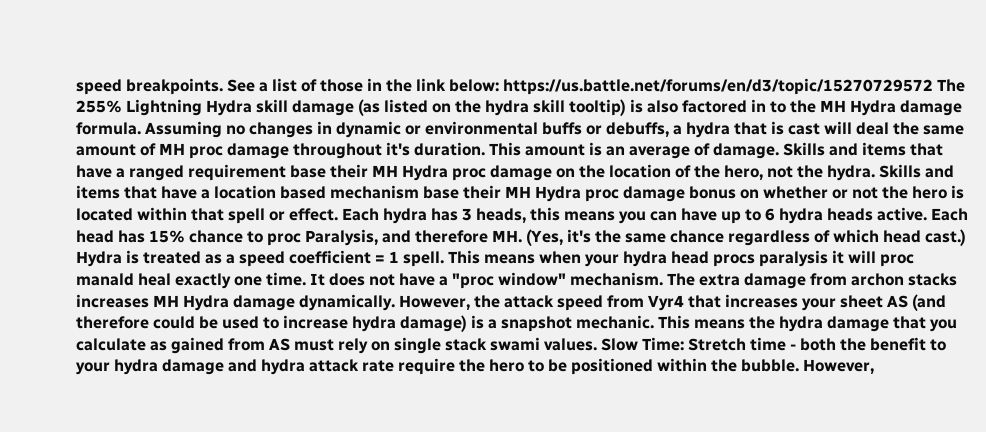speed breakpoints. See a list of those in the link below: https://us.battle.net/forums/en/d3/topic/15270729572 The 255% Lightning Hydra skill damage (as listed on the hydra skill tooltip) is also factored in to the MH Hydra damage formula. Assuming no changes in dynamic or environmental buffs or debuffs, a hydra that is cast will deal the same amount of MH proc damage throughout it's duration. This amount is an average of damage. Skills and items that have a ranged requirement base their MH Hydra proc damage on the location of the hero, not the hydra. Skills and items that have a location based mechanism base their MH Hydra proc damage bonus on whether or not the hero is located within that spell or effect. Each hydra has 3 heads, this means you can have up to 6 hydra heads active. Each head has 15% chance to proc Paralysis, and therefore MH. (Yes, it's the same chance regardless of which head cast.) Hydra is treated as a speed coefficient = 1 spell. This means when your hydra head procs paralysis it will proc manald heal exactly one time. It does not have a "proc window" mechanism. The extra damage from archon stacks increases MH Hydra damage dynamically. However, the attack speed from Vyr4 that increases your sheet AS (and therefore could be used to increase hydra damage) is a snapshot mechanic. This means the hydra damage that you calculate as gained from AS must rely on single stack swami values. Slow Time: Stretch time - both the benefit to your hydra damage and hydra attack rate require the hero to be positioned within the bubble. However,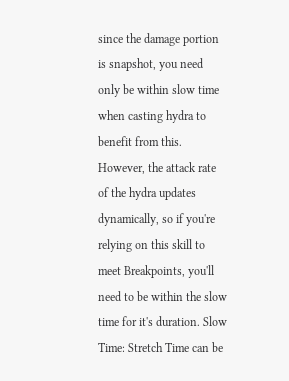since the damage portion is snapshot, you need only be within slow time when casting hydra to benefit from this. However, the attack rate of the hydra updates dynamically, so if you're relying on this skill to meet Breakpoints, you'll need to be within the slow time for it's duration. Slow Time: Stretch Time can be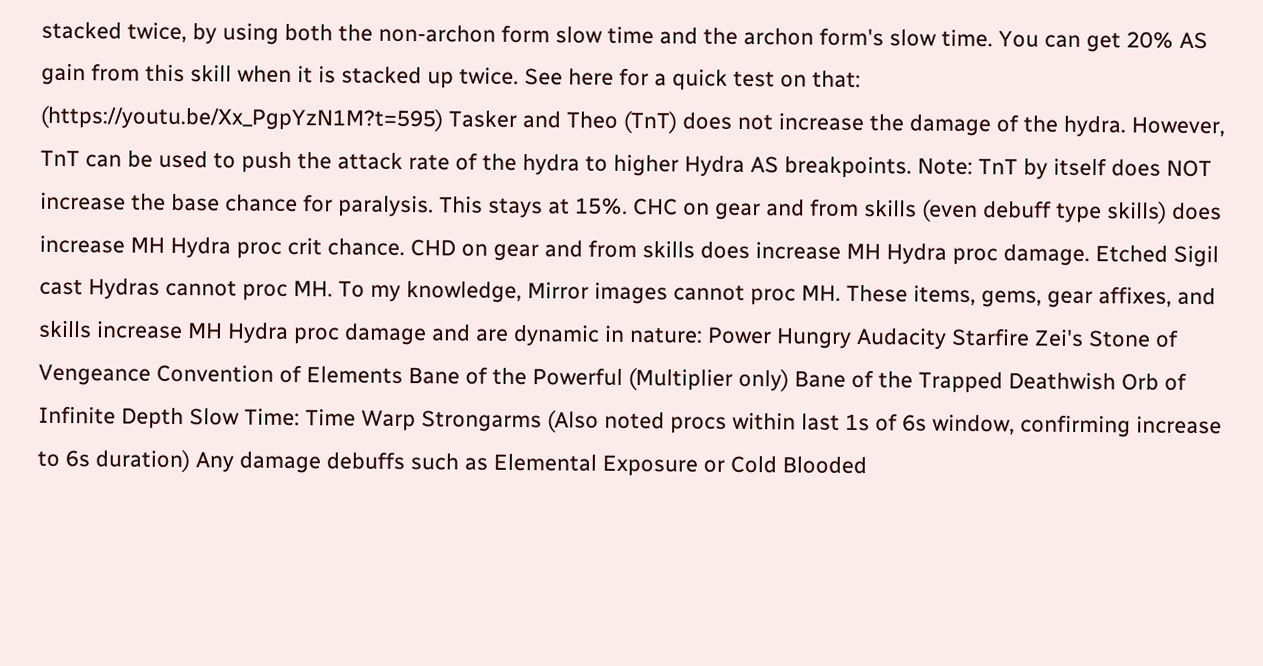stacked twice, by using both the non-archon form slow time and the archon form's slow time. You can get 20% AS gain from this skill when it is stacked up twice. See here for a quick test on that: (https://youtu.be/Xx_PgpYzN1M?t=595) Tasker and Theo (TnT) does not increase the damage of the hydra. However, TnT can be used to push the attack rate of the hydra to higher Hydra AS breakpoints. Note: TnT by itself does NOT increase the base chance for paralysis. This stays at 15%. CHC on gear and from skills (even debuff type skills) does increase MH Hydra proc crit chance. CHD on gear and from skills does increase MH Hydra proc damage. Etched Sigil cast Hydras cannot proc MH. To my knowledge, Mirror images cannot proc MH. These items, gems, gear affixes, and skills increase MH Hydra proc damage and are dynamic in nature: Power Hungry Audacity Starfire Zei's Stone of Vengeance Convention of Elements Bane of the Powerful (Multiplier only) Bane of the Trapped Deathwish Orb of Infinite Depth Slow Time: Time Warp Strongarms (Also noted procs within last 1s of 6s window, confirming increase to 6s duration) Any damage debuffs such as Elemental Exposure or Cold Blooded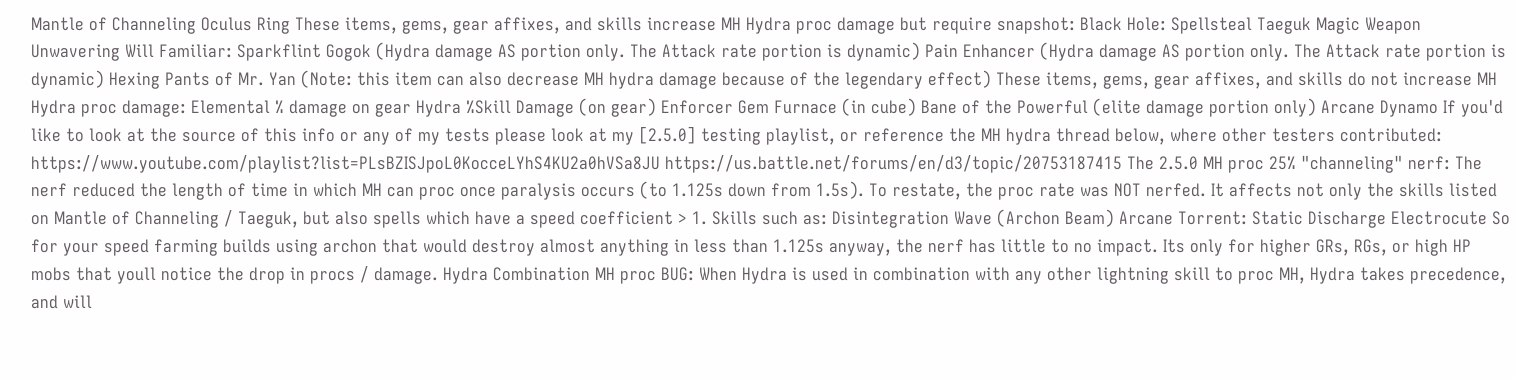Mantle of Channeling Oculus Ring These items, gems, gear affixes, and skills increase MH Hydra proc damage but require snapshot: Black Hole: Spellsteal Taeguk Magic Weapon Unwavering Will Familiar: Sparkflint Gogok (Hydra damage AS portion only. The Attack rate portion is dynamic) Pain Enhancer (Hydra damage AS portion only. The Attack rate portion is dynamic) Hexing Pants of Mr. Yan (Note: this item can also decrease MH hydra damage because of the legendary effect) These items, gems, gear affixes, and skills do not increase MH Hydra proc damage: Elemental % damage on gear Hydra %Skill Damage (on gear) Enforcer Gem Furnace (in cube) Bane of the Powerful (elite damage portion only) Arcane Dynamo If you'd like to look at the source of this info or any of my tests please look at my [2.5.0] testing playlist, or reference the MH hydra thread below, where other testers contributed: https://www.youtube.com/playlist?list=PLsBZISJpoL0KocceLYhS4KU2a0hVSa8JU https://us.battle.net/forums/en/d3/topic/20753187415 The 2.5.0 MH proc 25% "channeling" nerf: The nerf reduced the length of time in which MH can proc once paralysis occurs (to 1.125s down from 1.5s). To restate, the proc rate was NOT nerfed. It affects not only the skills listed on Mantle of Channeling / Taeguk, but also spells which have a speed coefficient > 1. Skills such as: Disintegration Wave (Archon Beam) Arcane Torrent: Static Discharge Electrocute So for your speed farming builds using archon that would destroy almost anything in less than 1.125s anyway, the nerf has little to no impact. Its only for higher GRs, RGs, or high HP mobs that youll notice the drop in procs / damage. Hydra Combination MH proc BUG: When Hydra is used in combination with any other lightning skill to proc MH, Hydra takes precedence, and will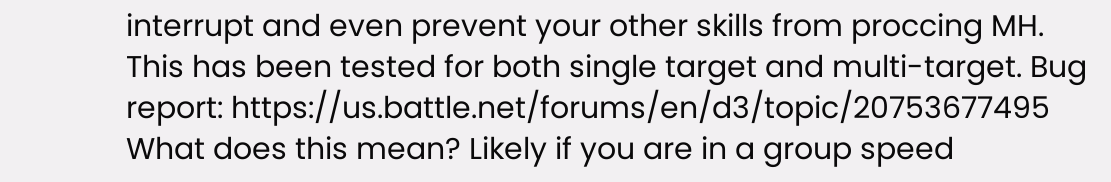interrupt and even prevent your other skills from proccing MH. This has been tested for both single target and multi-target. Bug report: https://us.battle.net/forums/en/d3/topic/20753677495 What does this mean? Likely if you are in a group speed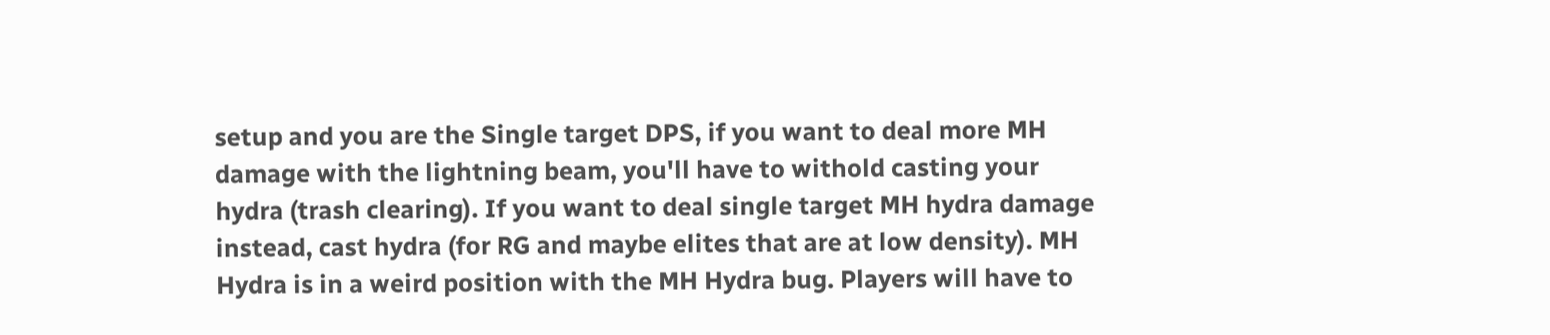setup and you are the Single target DPS, if you want to deal more MH damage with the lightning beam, you'll have to withold casting your hydra (trash clearing). If you want to deal single target MH hydra damage instead, cast hydra (for RG and maybe elites that are at low density). MH Hydra is in a weird position with the MH Hydra bug. Players will have to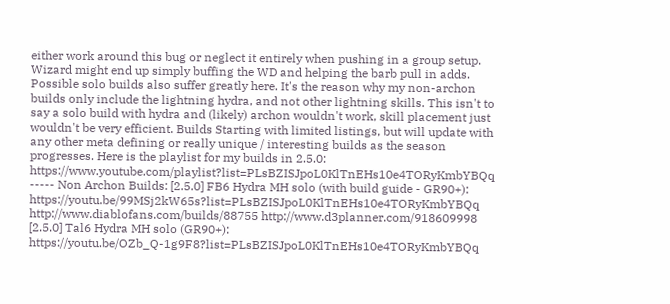either work around this bug or neglect it entirely when pushing in a group setup. Wizard might end up simply buffing the WD and helping the barb pull in adds. Possible solo builds also suffer greatly here. It's the reason why my non-archon builds only include the lightning hydra, and not other lightning skills. This isn't to say a solo build with hydra and (likely) archon wouldn't work, skill placement just wouldn't be very efficient. Builds Starting with limited listings, but will update with any other meta defining or really unique / interesting builds as the season progresses. Here is the playlist for my builds in 2.5.0: https://www.youtube.com/playlist?list=PLsBZISJpoL0KlTnEHs10e4TORyKmbYBQq ----- Non Archon Builds: [2.5.0] FB6 Hydra MH solo (with build guide - GR90+): https://youtu.be/99MSj2kW65s?list=PLsBZISJpoL0KlTnEHs10e4TORyKmbYBQq http://www.diablofans.com/builds/88755 http://www.d3planner.com/918609998 [2.5.0] Tal6 Hydra MH solo (GR90+): https://youtu.be/OZb_Q-1g9F8?list=PLsBZISJpoL0KlTnEHs10e4TORyKmbYBQq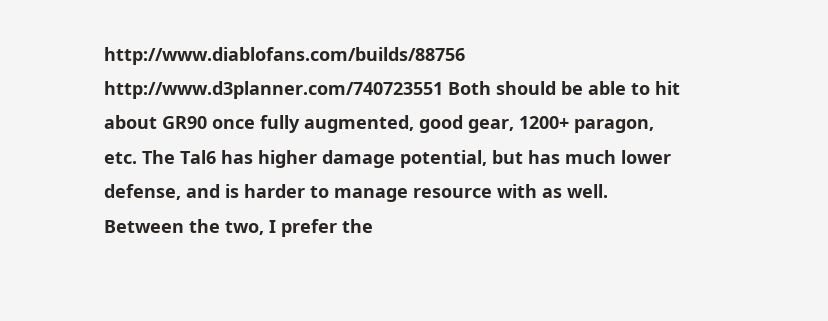http://www.diablofans.com/builds/88756 http://www.d3planner.com/740723551 Both should be able to hit about GR90 once fully augmented, good gear, 1200+ paragon, etc. The Tal6 has higher damage potential, but has much lower defense, and is harder to manage resource with as well. Between the two, I prefer the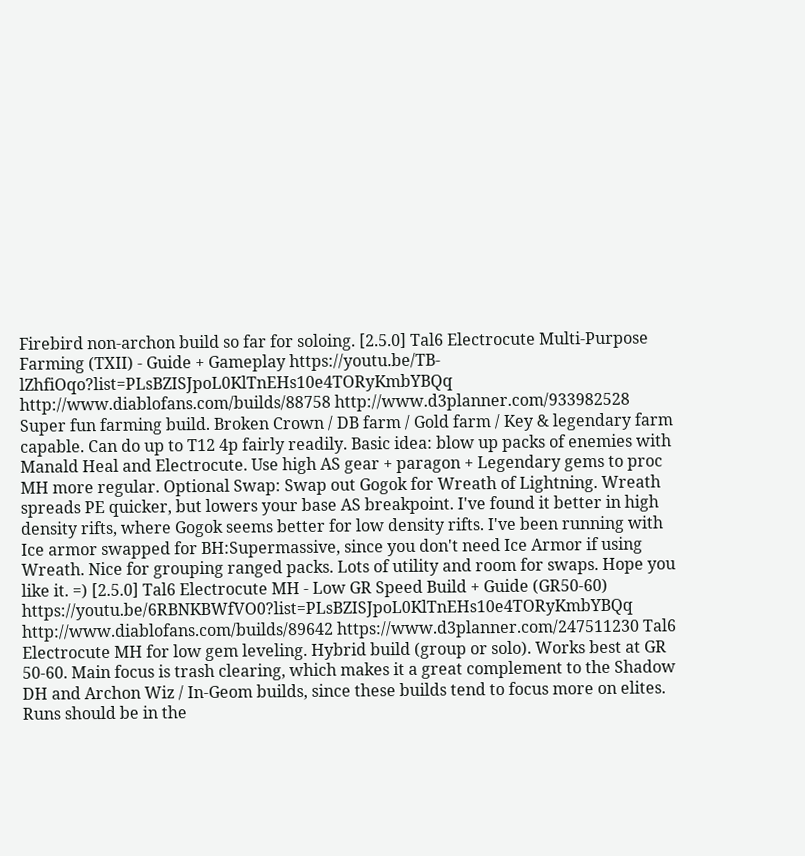Firebird non-archon build so far for soloing. [2.5.0] Tal6 Electrocute Multi-Purpose Farming (TXII) - Guide + Gameplay https://youtu.be/TB-lZhfiOqo?list=PLsBZISJpoL0KlTnEHs10e4TORyKmbYBQq http://www.diablofans.com/builds/88758 http://www.d3planner.com/933982528 Super fun farming build. Broken Crown / DB farm / Gold farm / Key & legendary farm capable. Can do up to T12 4p fairly readily. Basic idea: blow up packs of enemies with Manald Heal and Electrocute. Use high AS gear + paragon + Legendary gems to proc MH more regular. Optional Swap: Swap out Gogok for Wreath of Lightning. Wreath spreads PE quicker, but lowers your base AS breakpoint. I've found it better in high density rifts, where Gogok seems better for low density rifts. I've been running with Ice armor swapped for BH:Supermassive, since you don't need Ice Armor if using Wreath. Nice for grouping ranged packs. Lots of utility and room for swaps. Hope you like it. =) [2.5.0] Tal6 Electrocute MH - Low GR Speed Build + Guide (GR50-60) https://youtu.be/6RBNKBWfVO0?list=PLsBZISJpoL0KlTnEHs10e4TORyKmbYBQq http://www.diablofans.com/builds/89642 https://www.d3planner.com/247511230 Tal6 Electrocute MH for low gem leveling. Hybrid build (group or solo). Works best at GR 50-60. Main focus is trash clearing, which makes it a great complement to the Shadow DH and Archon Wiz / In-Geom builds, since these builds tend to focus more on elites. Runs should be in the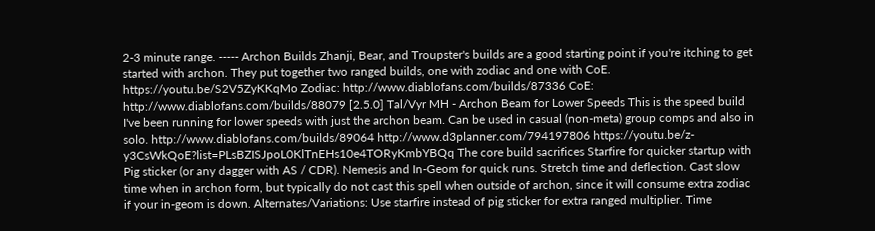2-3 minute range. ----- Archon Builds Zhanji, Bear, and Troupster's builds are a good starting point if you're itching to get started with archon. They put together two ranged builds, one with zodiac and one with CoE. https://youtu.be/S2V5ZyKKqMo Zodiac: http://www.diablofans.com/builds/87336 CoE: http://www.diablofans.com/builds/88079 [2.5.0] Tal/Vyr MH - Archon Beam for Lower Speeds This is the speed build I've been running for lower speeds with just the archon beam. Can be used in casual (non-meta) group comps and also in solo. http://www.diablofans.com/builds/89064 http://www.d3planner.com/794197806 https://youtu.be/z-y3CsWkQoE?list=PLsBZISJpoL0KlTnEHs10e4TORyKmbYBQq The core build sacrifices Starfire for quicker startup with Pig sticker (or any dagger with AS / CDR). Nemesis and In-Geom for quick runs. Stretch time and deflection. Cast slow time when in archon form, but typically do not cast this spell when outside of archon, since it will consume extra zodiac if your in-geom is down. Alternates/Variations: Use starfire instead of pig sticker for extra ranged multiplier. Time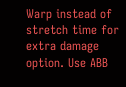Warp instead of stretch time for extra damage option. Use ABB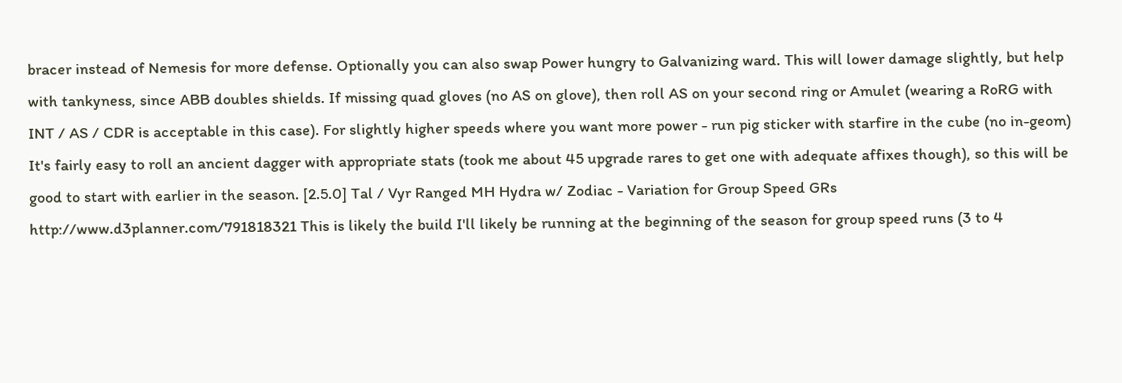bracer instead of Nemesis for more defense. Optionally you can also swap Power hungry to Galvanizing ward. This will lower damage slightly, but help with tankyness, since ABB doubles shields. If missing quad gloves (no AS on glove), then roll AS on your second ring or Amulet (wearing a RoRG with INT / AS / CDR is acceptable in this case). For slightly higher speeds where you want more power - run pig sticker with starfire in the cube (no in-geom) It's fairly easy to roll an ancient dagger with appropriate stats (took me about 45 upgrade rares to get one with adequate affixes though), so this will be good to start with earlier in the season. [2.5.0] Tal / Vyr Ranged MH Hydra w/ Zodiac - Variation for Group Speed GRs http://www.d3planner.com/791818321 This is likely the build I'll likely be running at the beginning of the season for group speed runs (3 to 4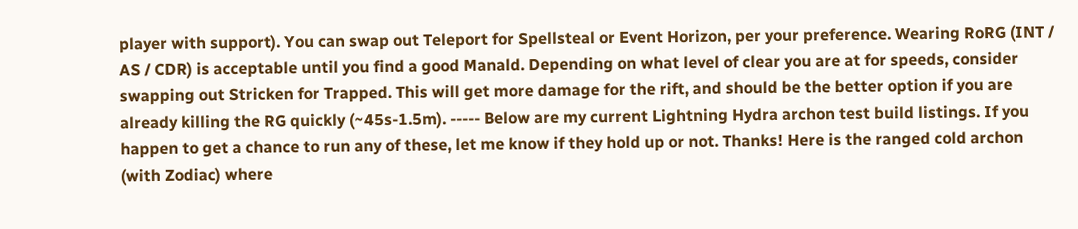player with support). You can swap out Teleport for Spellsteal or Event Horizon, per your preference. Wearing RoRG (INT / AS / CDR) is acceptable until you find a good Manald. Depending on what level of clear you are at for speeds, consider swapping out Stricken for Trapped. This will get more damage for the rift, and should be the better option if you are already killing the RG quickly (~45s-1.5m). ----- Below are my current Lightning Hydra archon test build listings. If you happen to get a chance to run any of these, let me know if they hold up or not. Thanks! Here is the ranged cold archon (with Zodiac) where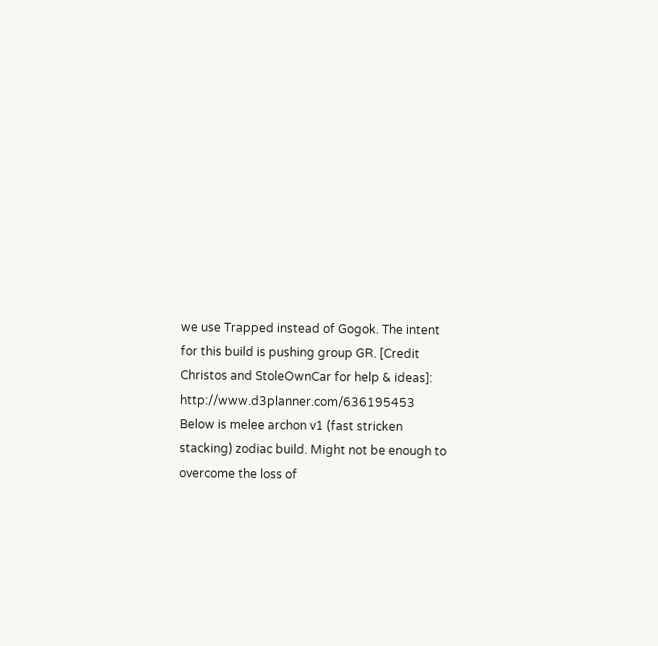we use Trapped instead of Gogok. The intent for this build is pushing group GR. [Credit Christos and StoleOwnCar for help & ideas]: http://www.d3planner.com/636195453 Below is melee archon v1 (fast stricken stacking) zodiac build. Might not be enough to overcome the loss of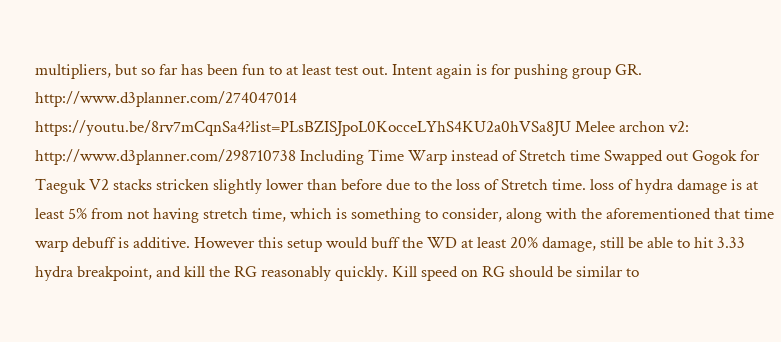multipliers, but so far has been fun to at least test out. Intent again is for pushing group GR. http://www.d3planner.com/274047014 https://youtu.be/8rv7mCqnSa4?list=PLsBZISJpoL0KocceLYhS4KU2a0hVSa8JU Melee archon v2: http://www.d3planner.com/298710738 Including Time Warp instead of Stretch time Swapped out Gogok for Taeguk V2 stacks stricken slightly lower than before due to the loss of Stretch time. loss of hydra damage is at least 5% from not having stretch time, which is something to consider, along with the aforementioned that time warp debuff is additive. However this setup would buff the WD at least 20% damage, still be able to hit 3.33 hydra breakpoint, and kill the RG reasonably quickly. Kill speed on RG should be similar to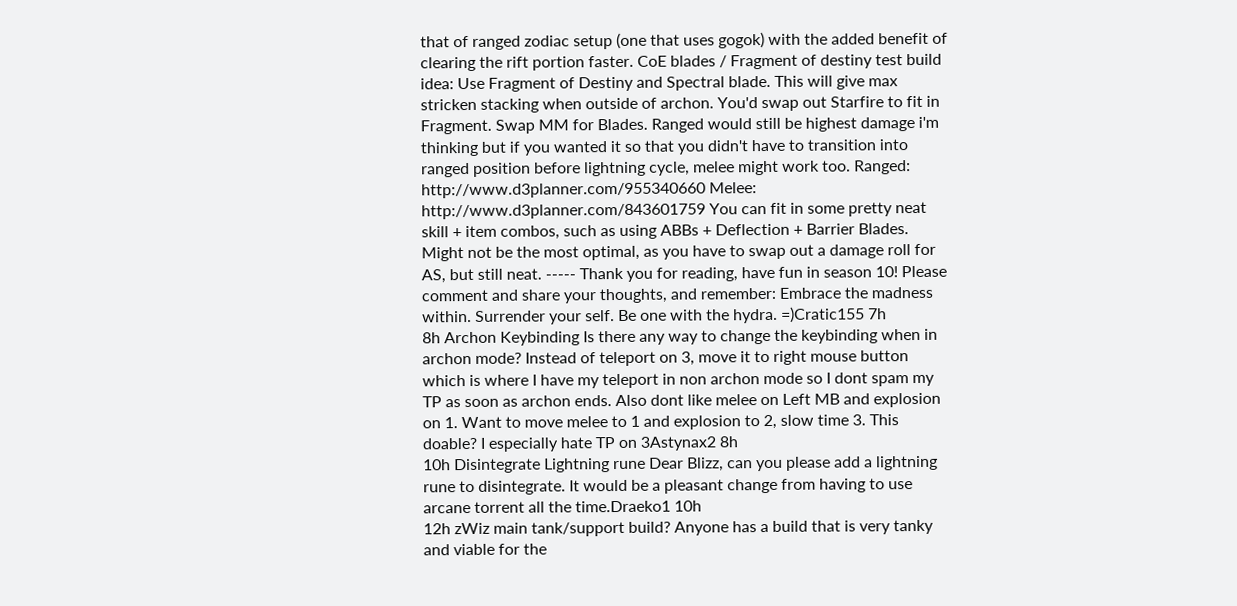that of ranged zodiac setup (one that uses gogok) with the added benefit of clearing the rift portion faster. CoE blades / Fragment of destiny test build idea: Use Fragment of Destiny and Spectral blade. This will give max stricken stacking when outside of archon. You'd swap out Starfire to fit in Fragment. Swap MM for Blades. Ranged would still be highest damage i'm thinking but if you wanted it so that you didn't have to transition into ranged position before lightning cycle, melee might work too. Ranged: http://www.d3planner.com/955340660 Melee: http://www.d3planner.com/843601759 You can fit in some pretty neat skill + item combos, such as using ABBs + Deflection + Barrier Blades. Might not be the most optimal, as you have to swap out a damage roll for AS, but still neat. ----- Thank you for reading, have fun in season 10! Please comment and share your thoughts, and remember: Embrace the madness within. Surrender your self. Be one with the hydra. =)Cratic155 7h
8h Archon Keybinding Is there any way to change the keybinding when in archon mode? Instead of teleport on 3, move it to right mouse button which is where I have my teleport in non archon mode so I dont spam my TP as soon as archon ends. Also dont like melee on Left MB and explosion on 1. Want to move melee to 1 and explosion to 2, slow time 3. This doable? I especially hate TP on 3Astynax2 8h
10h Disintegrate Lightning rune Dear Blizz, can you please add a lightning rune to disintegrate. It would be a pleasant change from having to use arcane torrent all the time.Draeko1 10h
12h zWiz main tank/support build? Anyone has a build that is very tanky and viable for the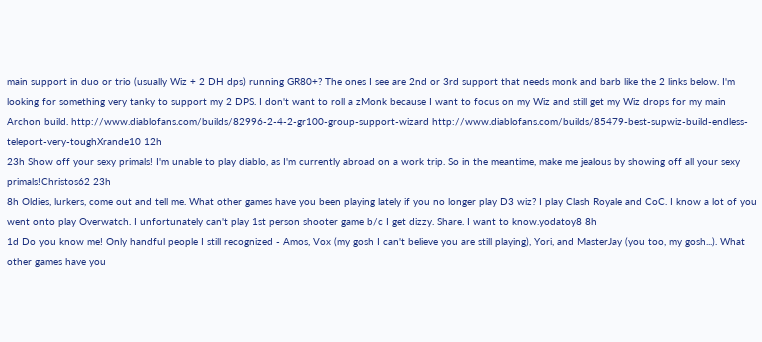main support in duo or trio (usually Wiz + 2 DH dps) running GR80+? The ones I see are 2nd or 3rd support that needs monk and barb like the 2 links below. I'm looking for something very tanky to support my 2 DPS. I don't want to roll a zMonk because I want to focus on my Wiz and still get my Wiz drops for my main Archon build. http://www.diablofans.com/builds/82996-2-4-2-gr100-group-support-wizard http://www.diablofans.com/builds/85479-best-supwiz-build-endless-teleport-very-toughXrande10 12h
23h Show off your sexy primals! I'm unable to play diablo, as I'm currently abroad on a work trip. So in the meantime, make me jealous by showing off all your sexy primals!Christos62 23h
8h Oldies, lurkers, come out and tell me. What other games have you been playing lately if you no longer play D3 wiz? I play Clash Royale and CoC. I know a lot of you went onto play Overwatch. I unfortunately can't play 1st person shooter game b/c I get dizzy. Share. I want to know.yodatoy8 8h
1d Do you know me! Only handful people I still recognized - Amos, Vox (my gosh I can't believe you are still playing), Yori, and MasterJay (you too, my gosh...). What other games have you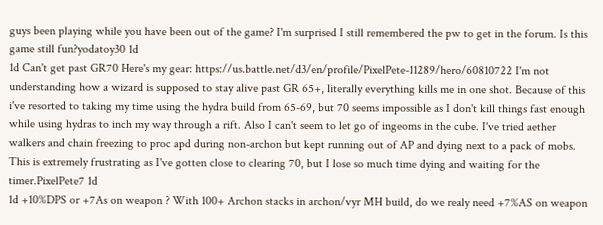guys been playing while you have been out of the game? I'm surprised I still remembered the pw to get in the forum. Is this game still fun?yodatoy30 1d
1d Can't get past GR70 Here's my gear: https://us.battle.net/d3/en/profile/PixelPete-11289/hero/60810722 I'm not understanding how a wizard is supposed to stay alive past GR 65+, literally everything kills me in one shot. Because of this i've resorted to taking my time using the hydra build from 65-69, but 70 seems impossible as I don't kill things fast enough while using hydras to inch my way through a rift. Also I can't seem to let go of ingeoms in the cube. I've tried aether walkers and chain freezing to proc apd during non-archon but kept running out of AP and dying next to a pack of mobs. This is extremely frustrating as I've gotten close to clearing 70, but I lose so much time dying and waiting for the timer.PixelPete7 1d
1d +10%DPS or +7As on weapon ? With 100+ Archon stacks in archon/vyr MH build, do we realy need +7%AS on weapon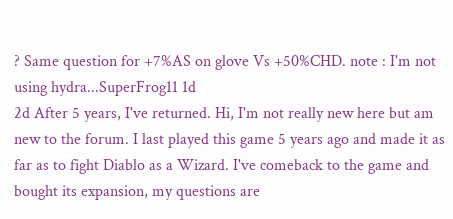? Same question for +7%AS on glove Vs +50%CHD. note : I'm not using hydra...SuperFrog11 1d
2d After 5 years, I've returned. Hi, I'm not really new here but am new to the forum. I last played this game 5 years ago and made it as far as to fight Diablo as a Wizard. I've comeback to the game and bought its expansion, my questions are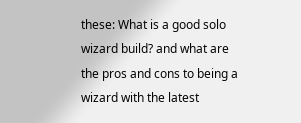these: What is a good solo wizard build? and what are the pros and cons to being a wizard with the latest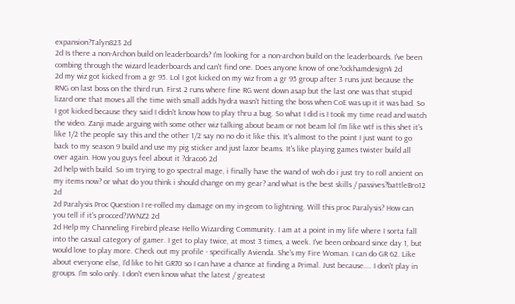expansion?Talyn823 2d
2d Is there a non-Archon build on leaderboards? I'm looking for a non-archon build on the leaderboards. I've been combing through the wizard leaderboards and can't find one. Does anyone know of one?ockhamdesign4 2d
2d my wiz got kicked from a gr 95. Lol I got kicked on my wiz from a gr 95 group after 3 runs just because the RNG on last boss on the third run. First 2 runs where fine RG went down asap but the last one was that stupid lizard one that moves all the time with small adds hydra wasn't hitting the boss when CoE was up it it was bad. So I got kicked because they said I didn't know how to play thru a bug. So what I did is I took my time read and watch the video. Zanji made arguing with some other wiz talking about beam or not beam lol I'm like wtf is this shet it's like 1/2 the people say this and the other 1/2 say no no do it like this. It's almost to the point I just want to go back to my season 9 build and use my pig sticker and just lazor beams. It's like playing games twister build all over again. How you guys feel about it ?draco6 2d
2d help with build. So im trying to go spectral mage, i finally have the wand of woh do i just try to roll ancient on my items now? or what do you think i should change on my gear? and what is the best skills / passives?battleBro12 2d
2d Paralysis Proc Question I re-rolled my damage on my in-geom to lightning. Will this proc Paralysis? How can you tell if it's procced?JWNZ2 2d
2d Help my Channeling Firebird please Hello Wizarding Community. I am at a point in my life where I sorta fall into the casual category of gamer. I get to play twice, at most 3 times, a week. I've been onboard since day 1, but would love to play more. Check out my profile - specifically Avienda. She's my Fire Woman. I can do GR 62. Like about everyone else, I'd like to hit GR70 so I can have a chance at finding a Primal. Just because.... I don't play in groups. I'm solo only. I don't even know what the latest / greatest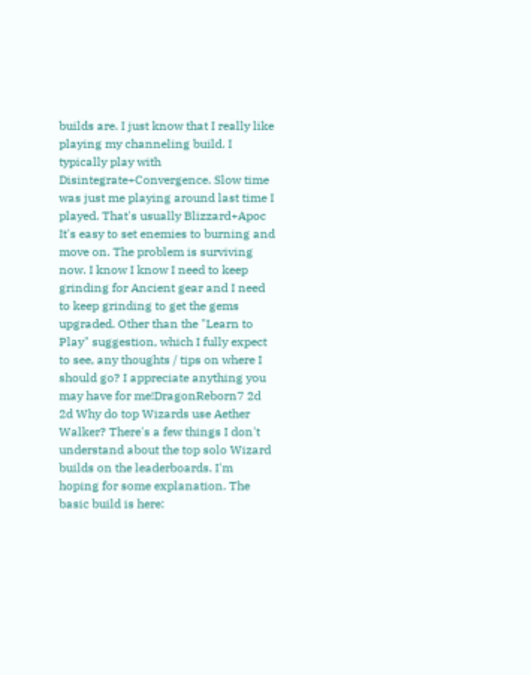builds are. I just know that I really like playing my channeling build. I typically play with Disintegrate+Convergence. Slow time was just me playing around last time I played. That's usually Blizzard+Apoc It's easy to set enemies to burning and move on. The problem is surviving now. I know I know I need to keep grinding for Ancient gear and I need to keep grinding to get the gems upgraded. Other than the "Learn to Play" suggestion, which I fully expect to see, any thoughts / tips on where I should go? I appreciate anything you may have for me!DragonReborn7 2d
2d Why do top Wizards use Aether Walker? There's a few things I don't understand about the top solo Wizard builds on the leaderboards. I'm hoping for some explanation. The basic build is here: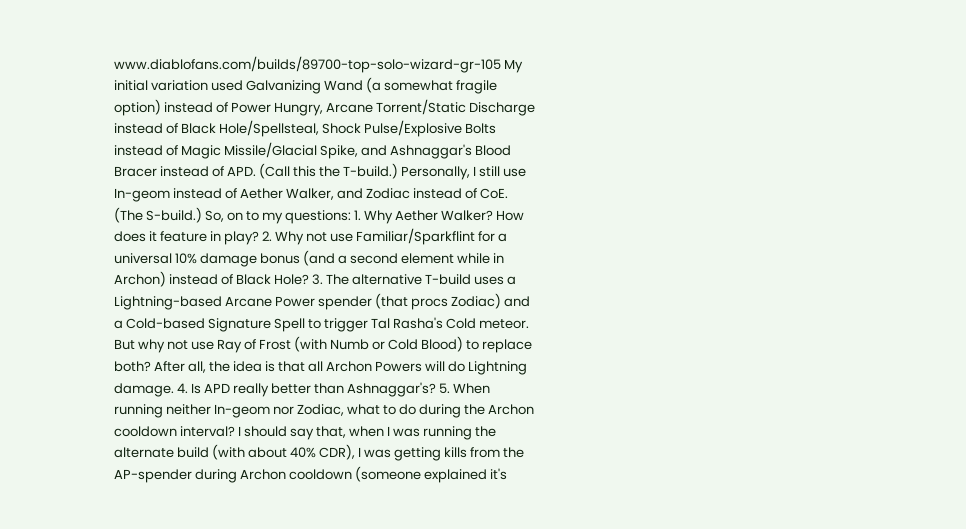www.diablofans.com/builds/89700-top-solo-wizard-gr-105 My initial variation used Galvanizing Wand (a somewhat fragile option) instead of Power Hungry, Arcane Torrent/Static Discharge instead of Black Hole/Spellsteal, Shock Pulse/Explosive Bolts instead of Magic Missile/Glacial Spike, and Ashnaggar's Blood Bracer instead of APD. (Call this the T-build.) Personally, I still use In-geom instead of Aether Walker, and Zodiac instead of CoE. (The S-build.) So, on to my questions: 1. Why Aether Walker? How does it feature in play? 2. Why not use Familiar/Sparkflint for a universal 10% damage bonus (and a second element while in Archon) instead of Black Hole? 3. The alternative T-build uses a Lightning-based Arcane Power spender (that procs Zodiac) and a Cold-based Signature Spell to trigger Tal Rasha's Cold meteor. But why not use Ray of Frost (with Numb or Cold Blood) to replace both? After all, the idea is that all Archon Powers will do Lightning damage. 4. Is APD really better than Ashnaggar's? 5. When running neither In-geom nor Zodiac, what to do during the Archon cooldown interval? I should say that, when I was running the alternate build (with about 40% CDR), I was getting kills from the AP-spender during Archon cooldown (someone explained it's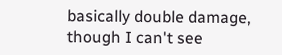basically double damage, though I can't see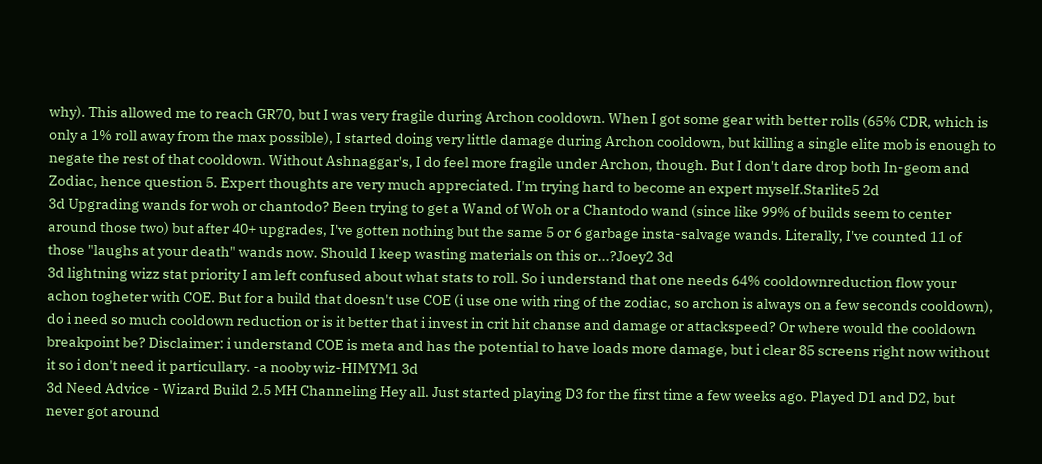why). This allowed me to reach GR70, but I was very fragile during Archon cooldown. When I got some gear with better rolls (65% CDR, which is only a 1% roll away from the max possible), I started doing very little damage during Archon cooldown, but killing a single elite mob is enough to negate the rest of that cooldown. Without Ashnaggar's, I do feel more fragile under Archon, though. But I don't dare drop both In-geom and Zodiac, hence question 5. Expert thoughts are very much appreciated. I'm trying hard to become an expert myself.Starlite5 2d
3d Upgrading wands for woh or chantodo? Been trying to get a Wand of Woh or a Chantodo wand (since like 99% of builds seem to center around those two) but after 40+ upgrades, I've gotten nothing but the same 5 or 6 garbage insta-salvage wands. Literally, I've counted 11 of those "laughs at your death" wands now. Should I keep wasting materials on this or...?Joey2 3d
3d lightning wizz stat priority I am left confused about what stats to roll. So i understand that one needs 64% cooldownreduction flow your achon togheter with COE. But for a build that doesn't use COE (i use one with ring of the zodiac, so archon is always on a few seconds cooldown), do i need so much cooldown reduction or is it better that i invest in crit hit chanse and damage or attackspeed? Or where would the cooldown breakpoint be? Disclaimer: i understand COE is meta and has the potential to have loads more damage, but i clear 85 screens right now without it so i don't need it particullary. -a nooby wiz-HIMYM1 3d
3d Need Advice - Wizard Build 2.5 MH Channeling Hey all. Just started playing D3 for the first time a few weeks ago. Played D1 and D2, but never got around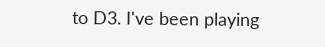to D3. I've been playing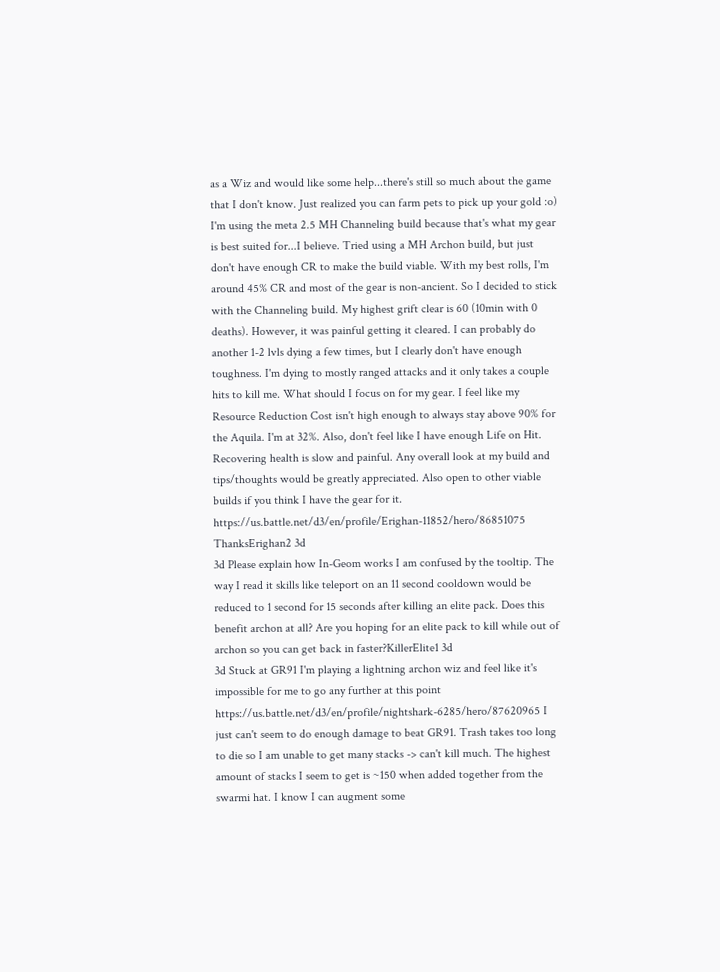as a Wiz and would like some help...there's still so much about the game that I don't know. Just realized you can farm pets to pick up your gold :o) I'm using the meta 2.5 MH Channeling build because that's what my gear is best suited for...I believe. Tried using a MH Archon build, but just don't have enough CR to make the build viable. With my best rolls, I'm around 45% CR and most of the gear is non-ancient. So I decided to stick with the Channeling build. My highest grift clear is 60 (10min with 0 deaths). However, it was painful getting it cleared. I can probably do another 1-2 lvls dying a few times, but I clearly don't have enough toughness. I'm dying to mostly ranged attacks and it only takes a couple hits to kill me. What should I focus on for my gear. I feel like my Resource Reduction Cost isn't high enough to always stay above 90% for the Aquila. I'm at 32%. Also, don't feel like I have enough Life on Hit. Recovering health is slow and painful. Any overall look at my build and tips/thoughts would be greatly appreciated. Also open to other viable builds if you think I have the gear for it. https://us.battle.net/d3/en/profile/Erighan-11852/hero/86851075 ThanksErighan2 3d
3d Please explain how In-Geom works I am confused by the tooltip. The way I read it skills like teleport on an 11 second cooldown would be reduced to 1 second for 15 seconds after killing an elite pack. Does this benefit archon at all? Are you hoping for an elite pack to kill while out of archon so you can get back in faster?KillerElite1 3d
3d Stuck at GR91 I'm playing a lightning archon wiz and feel like it's impossible for me to go any further at this point https://us.battle.net/d3/en/profile/nightshark-6285/hero/87620965 I just can't seem to do enough damage to beat GR91. Trash takes too long to die so I am unable to get many stacks -> can't kill much. The highest amount of stacks I seem to get is ~150 when added together from the swarmi hat. I know I can augment some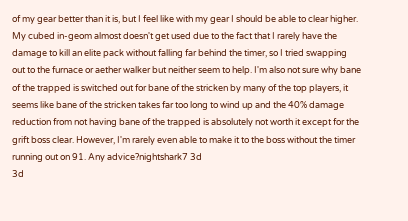of my gear better than it is, but I feel like with my gear I should be able to clear higher. My cubed in-geom almost doesn't get used due to the fact that I rarely have the damage to kill an elite pack without falling far behind the timer, so I tried swapping out to the furnace or aether walker but neither seem to help. I'm also not sure why bane of the trapped is switched out for bane of the stricken by many of the top players, it seems like bane of the stricken takes far too long to wind up and the 40% damage reduction from not having bane of the trapped is absolutely not worth it except for the grift boss clear. However, I'm rarely even able to make it to the boss without the timer running out on 91. Any advice?nightshark7 3d
3d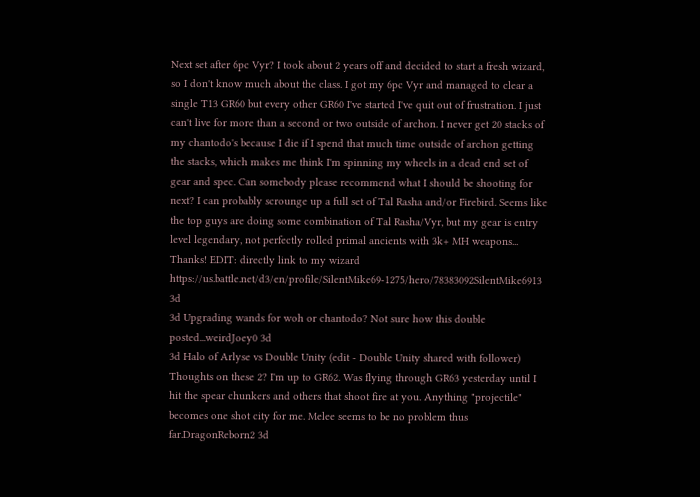Next set after 6pc Vyr? I took about 2 years off and decided to start a fresh wizard, so I don't know much about the class. I got my 6pc Vyr and managed to clear a single T13 GR60 but every other GR60 I've started I've quit out of frustration. I just can't live for more than a second or two outside of archon. I never get 20 stacks of my chantodo's because I die if I spend that much time outside of archon getting the stacks, which makes me think I'm spinning my wheels in a dead end set of gear and spec. Can somebody please recommend what I should be shooting for next? I can probably scrounge up a full set of Tal Rasha and/or Firebird. Seems like the top guys are doing some combination of Tal Rasha/Vyr, but my gear is entry level legendary, not perfectly rolled primal ancients with 3k+ MH weapons... Thanks! EDIT: directly link to my wizard https://us.battle.net/d3/en/profile/SilentMike69-1275/hero/78383092SilentMike6913 3d
3d Upgrading wands for woh or chantodo? Not sure how this double posted...weirdJoey0 3d
3d Halo of Arlyse vs Double Unity (edit - Double Unity shared with follower) Thoughts on these 2? I'm up to GR62. Was flying through GR63 yesterday until I hit the spear chunkers and others that shoot fire at you. Anything "projectile" becomes one shot city for me. Melee seems to be no problem thus far.DragonReborn2 3d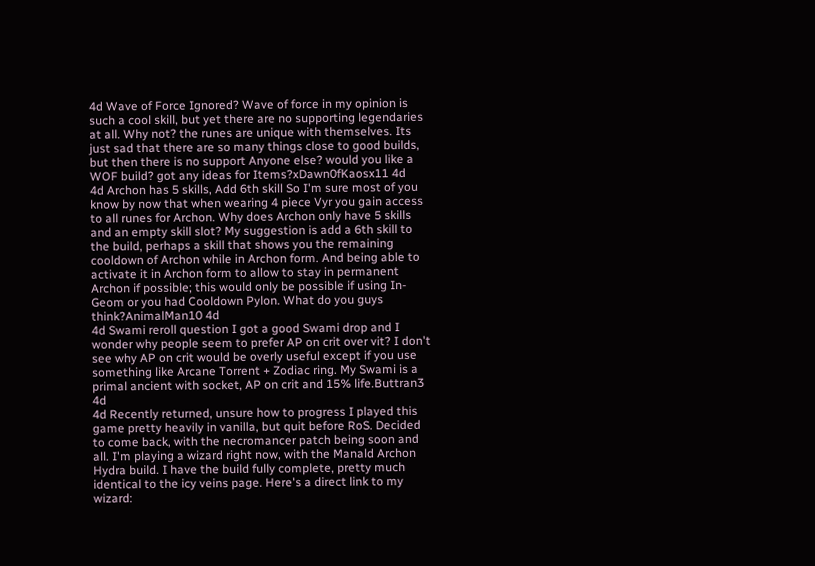4d Wave of Force Ignored? Wave of force in my opinion is such a cool skill, but yet there are no supporting legendaries at all. Why not? the runes are unique with themselves. Its just sad that there are so many things close to good builds, but then there is no support Anyone else? would you like a WOF build? got any ideas for Items?xDawn0fKaosx11 4d
4d Archon has 5 skills, Add 6th skill So I'm sure most of you know by now that when wearing 4 piece Vyr you gain access to all runes for Archon. Why does Archon only have 5 skills and an empty skill slot? My suggestion is add a 6th skill to the build, perhaps a skill that shows you the remaining cooldown of Archon while in Archon form. And being able to activate it in Archon form to allow to stay in permanent Archon if possible; this would only be possible if using In-Geom or you had Cooldown Pylon. What do you guys think?AnimalMan10 4d
4d Swami reroll question I got a good Swami drop and I wonder why people seem to prefer AP on crit over vit? I don't see why AP on crit would be overly useful except if you use something like Arcane Torrent + Zodiac ring. My Swami is a primal ancient with socket, AP on crit and 15% life.Buttran3 4d
4d Recently returned, unsure how to progress I played this game pretty heavily in vanilla, but quit before RoS. Decided to come back, with the necromancer patch being soon and all. I'm playing a wizard right now, with the Manald Archon Hydra build. I have the build fully complete, pretty much identical to the icy veins page. Here's a direct link to my wizard: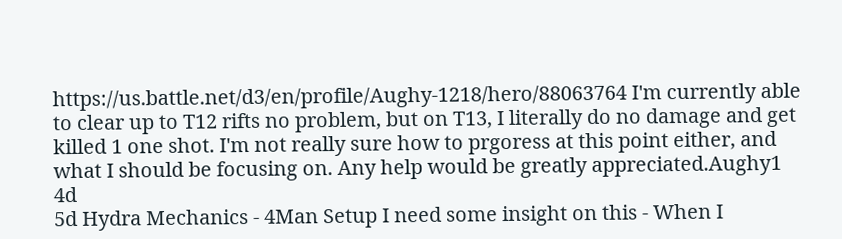https://us.battle.net/d3/en/profile/Aughy-1218/hero/88063764 I'm currently able to clear up to T12 rifts no problem, but on T13, I literally do no damage and get killed 1 one shot. I'm not really sure how to prgoress at this point either, and what I should be focusing on. Any help would be greatly appreciated.Aughy1 4d
5d Hydra Mechanics - 4Man Setup I need some insight on this - When I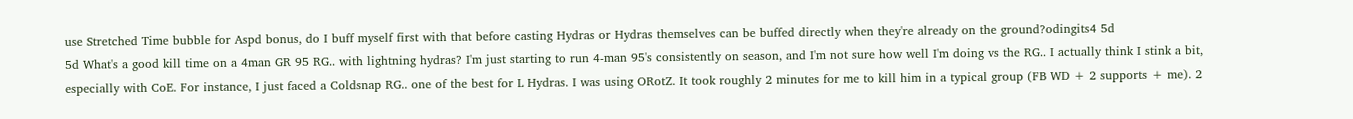use Stretched Time bubble for Aspd bonus, do I buff myself first with that before casting Hydras or Hydras themselves can be buffed directly when they're already on the ground?odingits4 5d
5d What's a good kill time on a 4man GR 95 RG.. with lightning hydras? I'm just starting to run 4-man 95's consistently on season, and I'm not sure how well I'm doing vs the RG.. I actually think I stink a bit, especially with CoE. For instance, I just faced a Coldsnap RG.. one of the best for L Hydras. I was using ORotZ. It took roughly 2 minutes for me to kill him in a typical group (FB WD + 2 supports + me). 2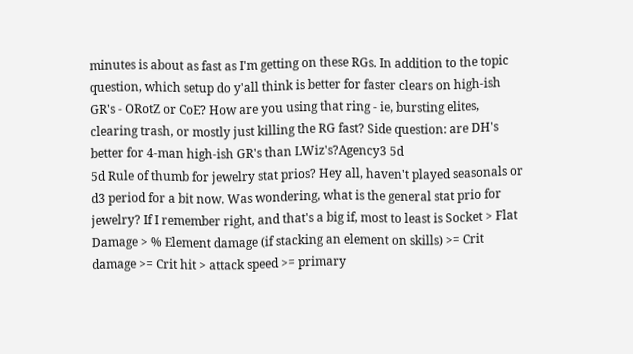minutes is about as fast as I'm getting on these RGs. In addition to the topic question, which setup do y'all think is better for faster clears on high-ish GR's - ORotZ or CoE? How are you using that ring - ie, bursting elites, clearing trash, or mostly just killing the RG fast? Side question: are DH's better for 4-man high-ish GR's than LWiz's?Agency3 5d
5d Rule of thumb for jewelry stat prios? Hey all, haven't played seasonals or d3 period for a bit now. Was wondering, what is the general stat prio for jewelry? If I remember right, and that's a big if, most to least is Socket > Flat Damage > % Element damage (if stacking an element on skills) >= Crit damage >= Crit hit > attack speed >= primary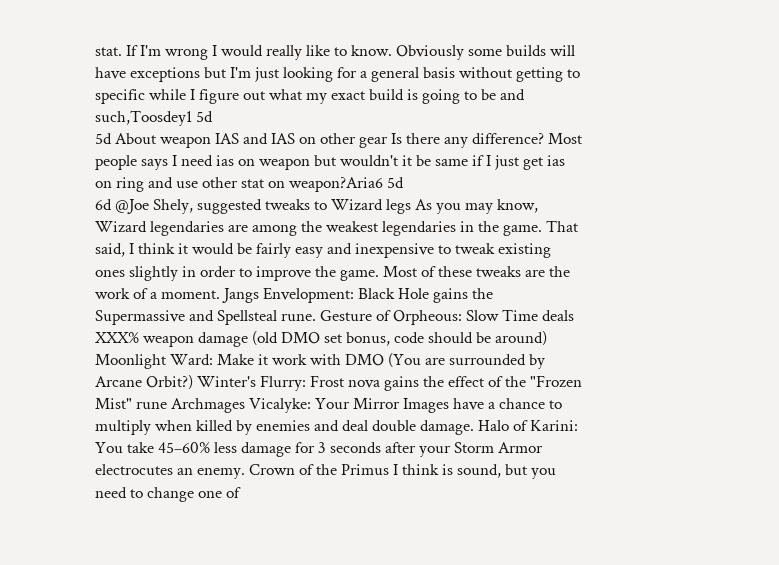stat. If I'm wrong I would really like to know. Obviously some builds will have exceptions but I'm just looking for a general basis without getting to specific while I figure out what my exact build is going to be and such,Toosdey1 5d
5d About weapon IAS and IAS on other gear Is there any difference? Most people says I need ias on weapon but wouldn't it be same if I just get ias on ring and use other stat on weapon?Aria6 5d
6d @Joe Shely, suggested tweaks to Wizard legs As you may know, Wizard legendaries are among the weakest legendaries in the game. That said, I think it would be fairly easy and inexpensive to tweak existing ones slightly in order to improve the game. Most of these tweaks are the work of a moment. Jangs Envelopment: Black Hole gains the Supermassive and Spellsteal rune. Gesture of Orpheous: Slow Time deals XXX% weapon damage (old DMO set bonus, code should be around) Moonlight Ward: Make it work with DMO (You are surrounded by Arcane Orbit?) Winter's Flurry: Frost nova gains the effect of the "Frozen Mist" rune Archmages Vicalyke: Your Mirror Images have a chance to multiply when killed by enemies and deal double damage. Halo of Karini: You take 45–60% less damage for 3 seconds after your Storm Armor electrocutes an enemy. Crown of the Primus I think is sound, but you need to change one of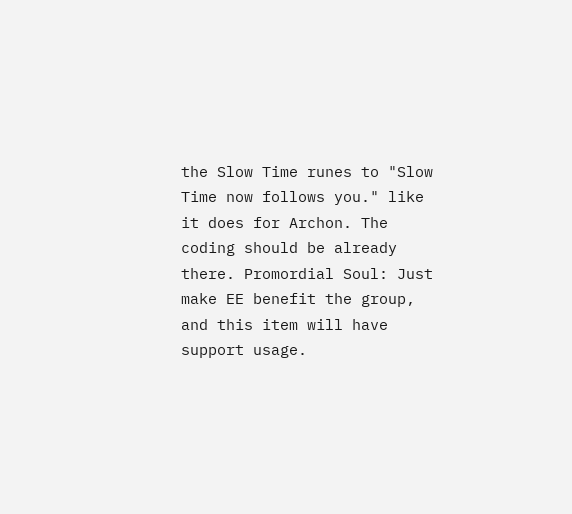the Slow Time runes to "Slow Time now follows you." like it does for Archon. The coding should be already there. Promordial Soul: Just make EE benefit the group, and this item will have support usage.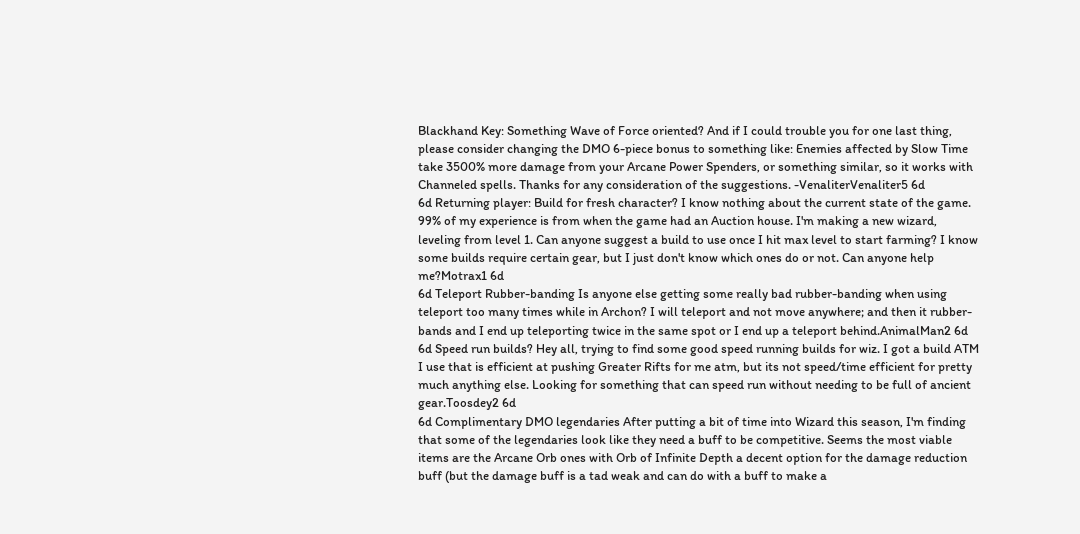Blackhand Key: Something Wave of Force oriented? And if I could trouble you for one last thing, please consider changing the DMO 6-piece bonus to something like: Enemies affected by Slow Time take 3500% more damage from your Arcane Power Spenders, or something similar, so it works with Channeled spells. Thanks for any consideration of the suggestions. -VenaliterVenaliter5 6d
6d Returning player: Build for fresh character? I know nothing about the current state of the game. 99% of my experience is from when the game had an Auction house. I'm making a new wizard, leveling from level 1. Can anyone suggest a build to use once I hit max level to start farming? I know some builds require certain gear, but I just don't know which ones do or not. Can anyone help me?Motrax1 6d
6d Teleport Rubber-banding Is anyone else getting some really bad rubber-banding when using teleport too many times while in Archon? I will teleport and not move anywhere; and then it rubber-bands and I end up teleporting twice in the same spot or I end up a teleport behind.AnimalMan2 6d
6d Speed run builds? Hey all, trying to find some good speed running builds for wiz. I got a build ATM I use that is efficient at pushing Greater Rifts for me atm, but its not speed/time efficient for pretty much anything else. Looking for something that can speed run without needing to be full of ancient gear.Toosdey2 6d
6d Complimentary DMO legendaries After putting a bit of time into Wizard this season, I'm finding that some of the legendaries look like they need a buff to be competitive. Seems the most viable items are the Arcane Orb ones with Orb of Infinite Depth a decent option for the damage reduction buff (but the damage buff is a tad weak and can do with a buff to make a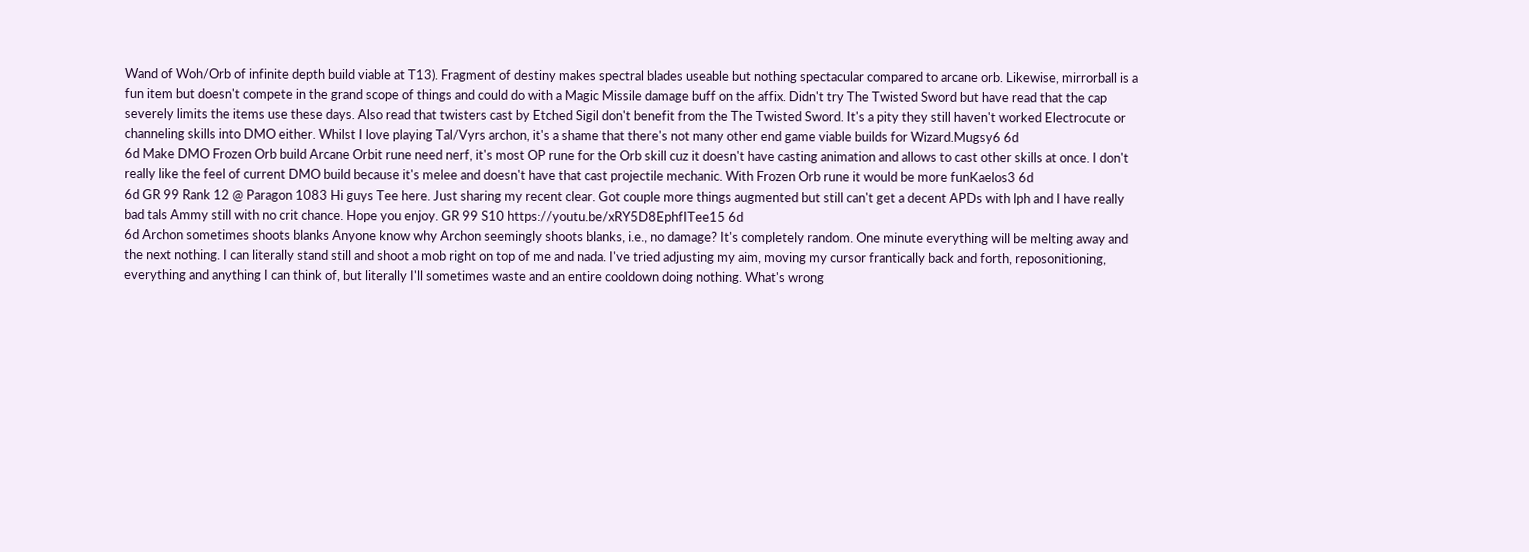Wand of Woh/Orb of infinite depth build viable at T13). Fragment of destiny makes spectral blades useable but nothing spectacular compared to arcane orb. Likewise, mirrorball is a fun item but doesn't compete in the grand scope of things and could do with a Magic Missile damage buff on the affix. Didn't try The Twisted Sword but have read that the cap severely limits the items use these days. Also read that twisters cast by Etched Sigil don't benefit from the The Twisted Sword. It's a pity they still haven't worked Electrocute or channeling skills into DMO either. Whilst I love playing Tal/Vyrs archon, it's a shame that there's not many other end game viable builds for Wizard.Mugsy6 6d
6d Make DMO Frozen Orb build Arcane Orbit rune need nerf, it's most OP rune for the Orb skill cuz it doesn't have casting animation and allows to cast other skills at once. I don't really like the feel of current DMO build because it's melee and doesn't have that cast projectile mechanic. With Frozen Orb rune it would be more funKaelos3 6d
6d GR 99 Rank 12 @ Paragon 1083 Hi guys Tee here. Just sharing my recent clear. Got couple more things augmented but still can't get a decent APDs with lph and I have really bad tals Ammy still with no crit chance. Hope you enjoy. GR 99 S10 https://youtu.be/xRY5D8EphfITee15 6d
6d Archon sometimes shoots blanks Anyone know why Archon seemingly shoots blanks, i.e., no damage? It's completely random. One minute everything will be melting away and the next nothing. I can literally stand still and shoot a mob right on top of me and nada. I've tried adjusting my aim, moving my cursor frantically back and forth, reposonitioning, everything and anything I can think of, but literally I'll sometimes waste and an entire cooldown doing nothing. What's wrong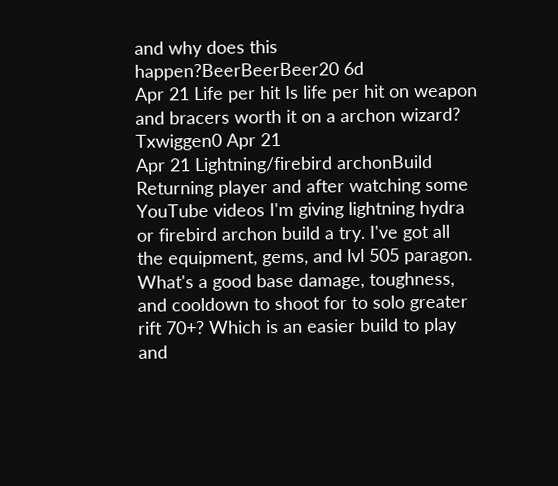and why does this happen?BeerBeerBeer20 6d
Apr 21 Life per hit Is life per hit on weapon and bracers worth it on a archon wizard? Txwiggen0 Apr 21
Apr 21 Lightning/firebird archonBuild Returning player and after watching some YouTube videos I'm giving lightning hydra or firebird archon build a try. I've got all the equipment, gems, and lvl 505 paragon. What's a good base damage, toughness, and cooldown to shoot for to solo greater rift 70+? Which is an easier build to play and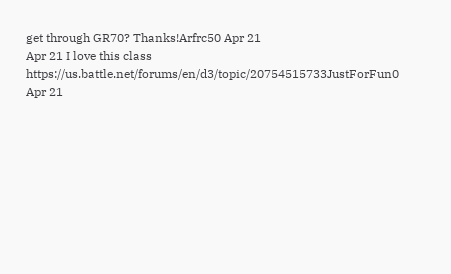get through GR70? Thanks!Arfrc50 Apr 21
Apr 21 I love this class https://us.battle.net/forums/en/d3/topic/20754515733JustForFun0 Apr 21